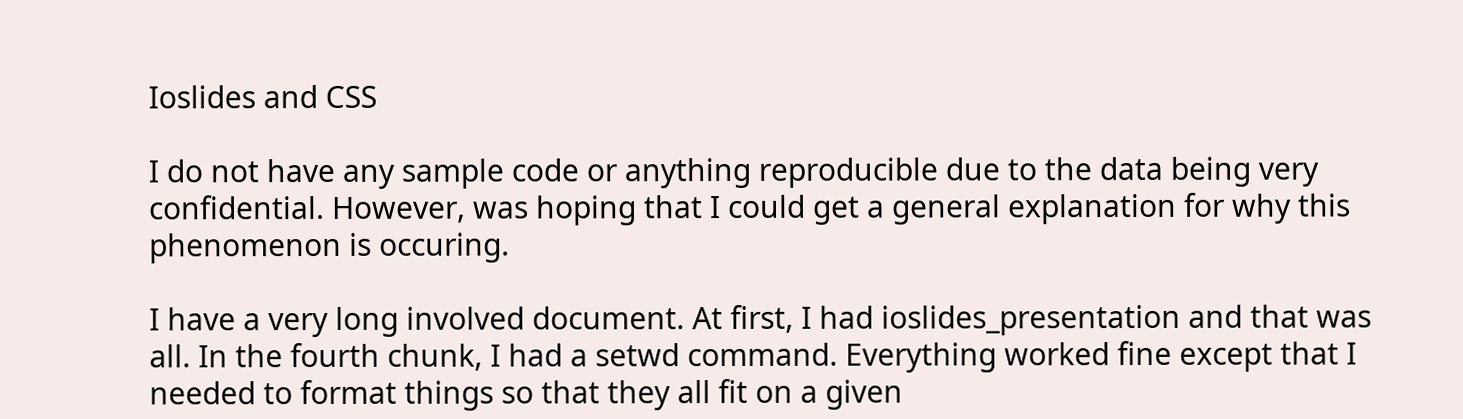Ioslides and CSS

I do not have any sample code or anything reproducible due to the data being very confidential. However, was hoping that I could get a general explanation for why this phenomenon is occuring.

I have a very long involved document. At first, I had ioslides_presentation and that was all. In the fourth chunk, I had a setwd command. Everything worked fine except that I needed to format things so that they all fit on a given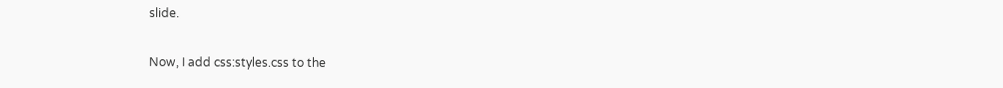slide.

Now, I add css:styles.css to the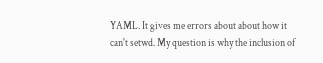YAML. It gives me errors about about how it can't setwd. My question is why the inclusion of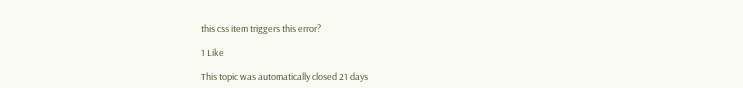this css item triggers this error?

1 Like

This topic was automatically closed 21 days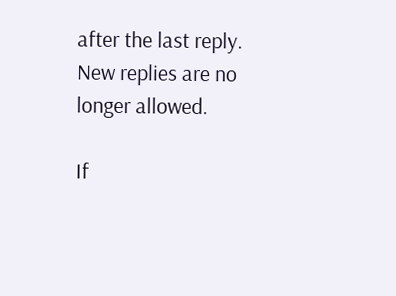after the last reply. New replies are no longer allowed.

If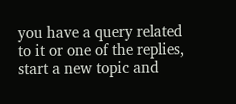you have a query related to it or one of the replies, start a new topic and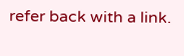refer back with a link.